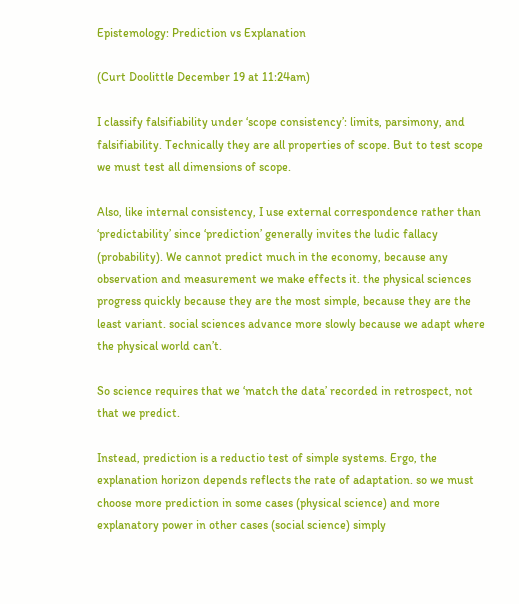Epistemology: Prediction vs Explanation

(Curt Doolittle December 19 at 11:24am)

I classify falsifiability under ‘scope consistency’: limits, parsimony, and falsifiability. Technically they are all properties of scope. But to test scope we must test all dimensions of scope.

Also, like internal consistency, I use external correspondence rather than ‘predictability’ since ‘prediction’ generally invites the ludic fallacy (probability). We cannot predict much in the economy, because any observation and measurement we make effects it. the physical sciences progress quickly because they are the most simple, because they are the least variant. social sciences advance more slowly because we adapt where the physical world can’t.

So science requires that we ‘match the data’ recorded in retrospect, not that we predict.

Instead, prediction is a reductio test of simple systems. Ergo, the explanation horizon depends reflects the rate of adaptation. so we must choose more prediction in some cases (physical science) and more explanatory power in other cases (social science) simply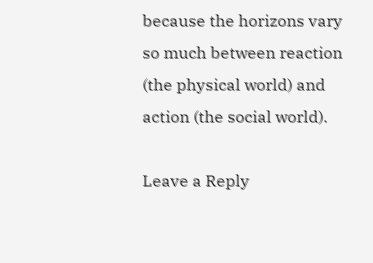because the horizons vary so much between reaction (the physical world) and action (the social world).

Leave a Reply